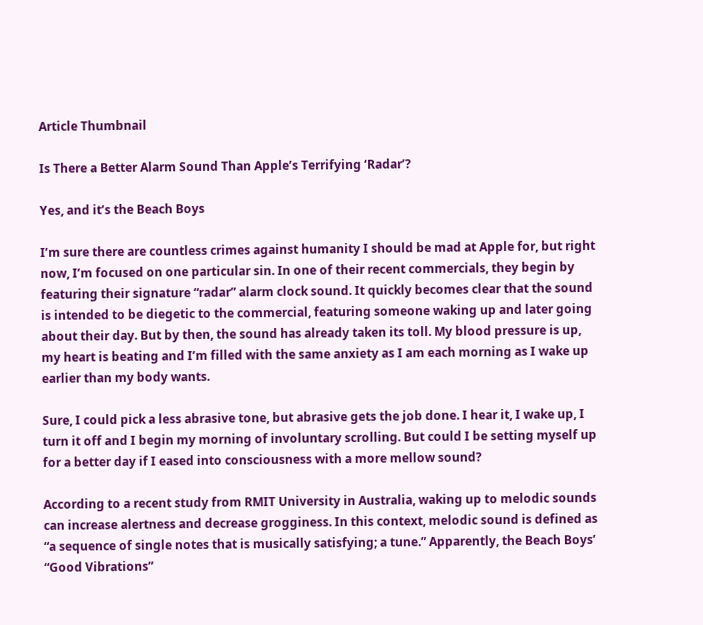Article Thumbnail

Is There a Better Alarm Sound Than Apple’s Terrifying ‘Radar’?

Yes, and it’s the Beach Boys

I’m sure there are countless crimes against humanity I should be mad at Apple for, but right now, I’m focused on one particular sin. In one of their recent commercials, they begin by featuring their signature “radar” alarm clock sound. It quickly becomes clear that the sound is intended to be diegetic to the commercial, featuring someone waking up and later going about their day. But by then, the sound has already taken its toll. My blood pressure is up, my heart is beating and I’m filled with the same anxiety as I am each morning as I wake up earlier than my body wants.

Sure, I could pick a less abrasive tone, but abrasive gets the job done. I hear it, I wake up, I turn it off and I begin my morning of involuntary scrolling. But could I be setting myself up for a better day if I eased into consciousness with a more mellow sound?

According to a recent study from RMIT University in Australia, waking up to melodic sounds can increase alertness and decrease grogginess. In this context, melodic sound is defined as “a sequence of single notes that is musically satisfying; a tune.” Apparently, the Beach Boys’ “Good Vibrations”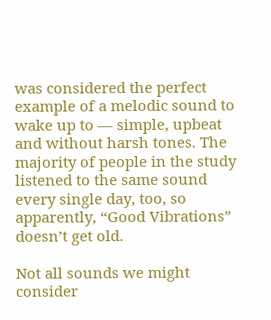was considered the perfect example of a melodic sound to wake up to — simple, upbeat and without harsh tones. The majority of people in the study listened to the same sound every single day, too, so apparently, “Good Vibrations” doesn’t get old.

Not all sounds we might consider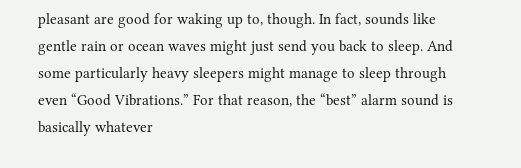pleasant are good for waking up to, though. In fact, sounds like gentle rain or ocean waves might just send you back to sleep. And some particularly heavy sleepers might manage to sleep through even “Good Vibrations.” For that reason, the “best” alarm sound is basically whatever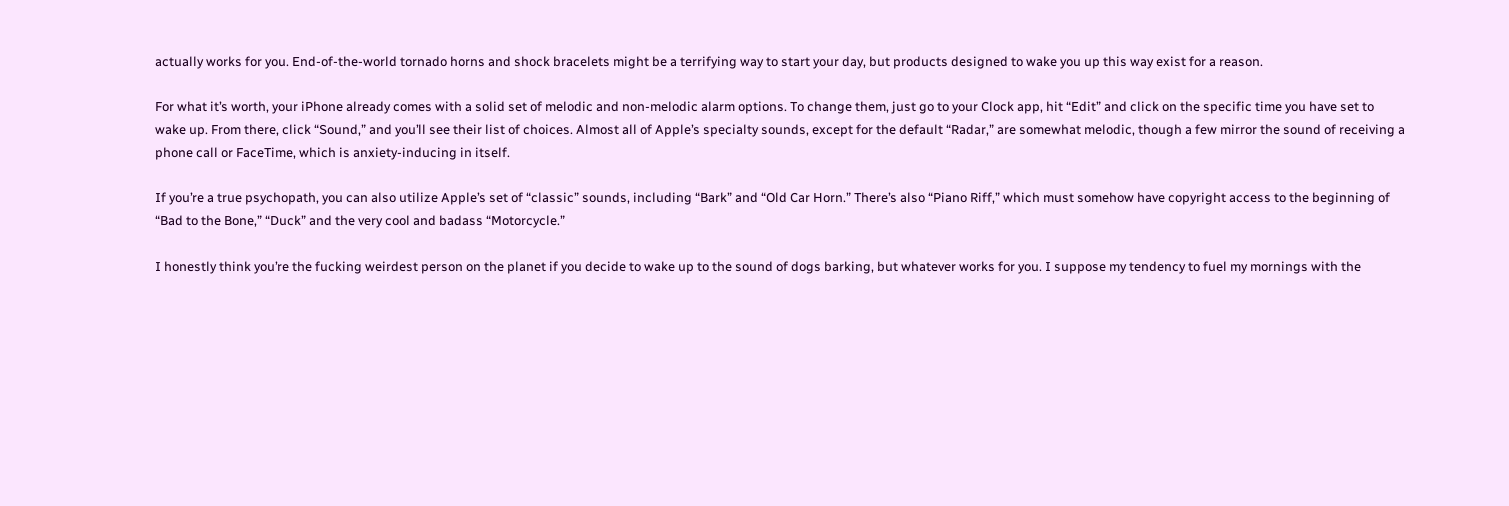actually works for you. End-of-the-world tornado horns and shock bracelets might be a terrifying way to start your day, but products designed to wake you up this way exist for a reason.

For what it’s worth, your iPhone already comes with a solid set of melodic and non-melodic alarm options. To change them, just go to your Clock app, hit “Edit” and click on the specific time you have set to wake up. From there, click “Sound,” and you’ll see their list of choices. Almost all of Apple’s specialty sounds, except for the default “Radar,” are somewhat melodic, though a few mirror the sound of receiving a phone call or FaceTime, which is anxiety-inducing in itself.

If you’re a true psychopath, you can also utilize Apple’s set of “classic” sounds, including “Bark” and “Old Car Horn.” There’s also “Piano Riff,” which must somehow have copyright access to the beginning of “Bad to the Bone,” “Duck” and the very cool and badass “Motorcycle.”

I honestly think you’re the fucking weirdest person on the planet if you decide to wake up to the sound of dogs barking, but whatever works for you. I suppose my tendency to fuel my mornings with the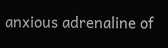anxious adrenaline of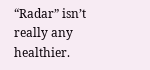“Radar” isn’t really any healthier.